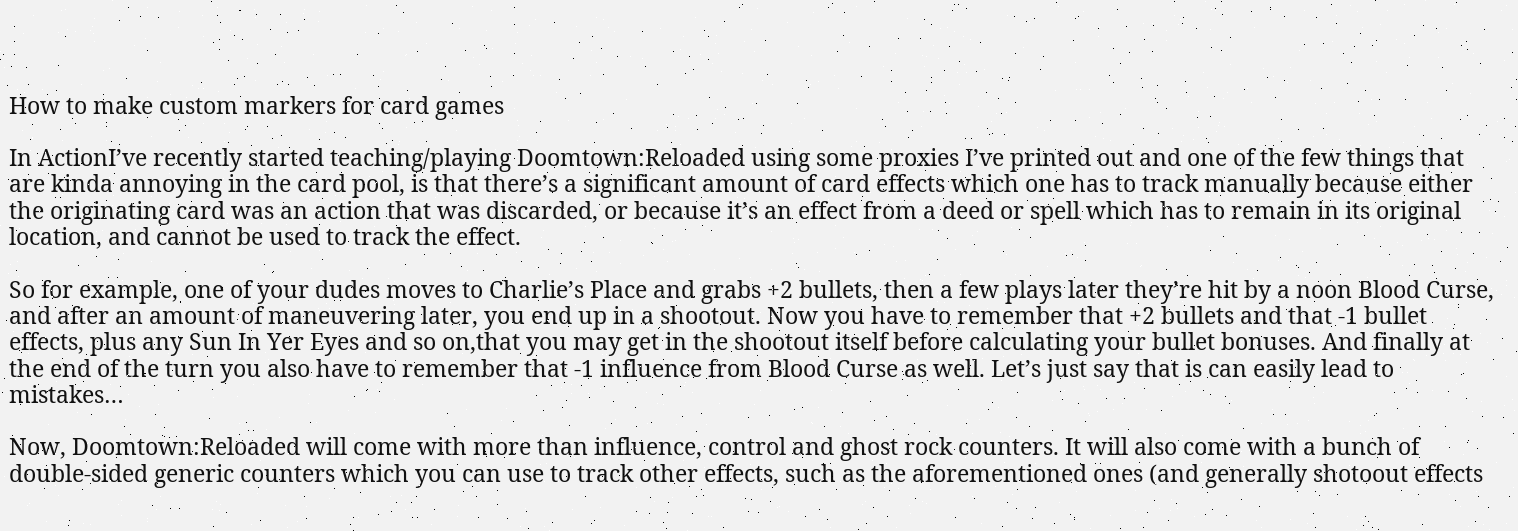How to make custom markers for card games

In ActionI’ve recently started teaching/playing Doomtown:Reloaded using some proxies I’ve printed out and one of the few things that are kinda annoying in the card pool, is that there’s a significant amount of card effects which one has to track manually because either the originating card was an action that was discarded, or because it’s an effect from a deed or spell which has to remain in its original location, and cannot be used to track the effect.

So for example, one of your dudes moves to Charlie’s Place and grabs +2 bullets, then a few plays later they’re hit by a noon Blood Curse, and after an amount of maneuvering later, you end up in a shootout. Now you have to remember that +2 bullets and that -1 bullet effects, plus any Sun In Yer Eyes and so on,that you may get in the shootout itself before calculating your bullet bonuses. And finally at the end of the turn you also have to remember that -1 influence from Blood Curse as well. Let’s just say that is can easily lead to mistakes…

Now, Doomtown:Reloaded will come with more than influence, control and ghost rock counters. It will also come with a bunch of double-sided generic counters which you can use to track other effects, such as the aforementioned ones (and generally shotoout effects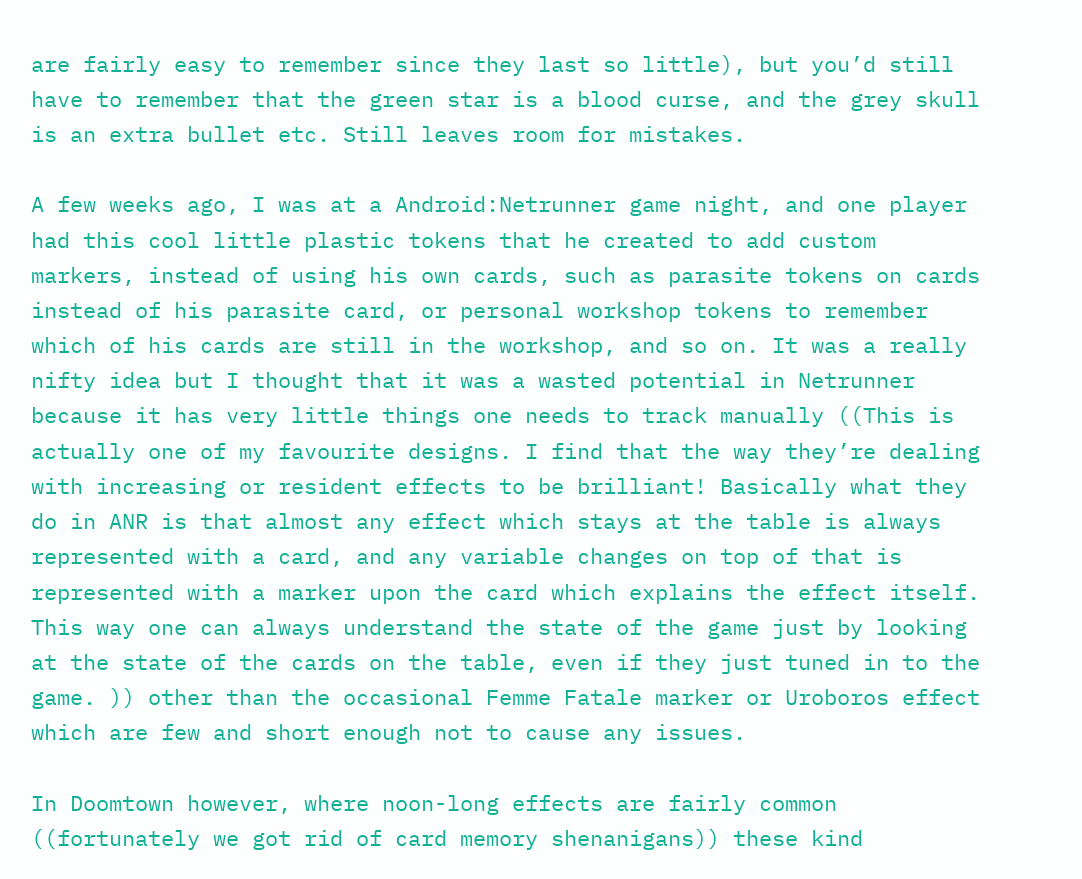are fairly easy to remember since they last so little), but you’d still have to remember that the green star is a blood curse, and the grey skull is an extra bullet etc. Still leaves room for mistakes.

A few weeks ago, I was at a Android:Netrunner game night, and one player had this cool little plastic tokens that he created to add custom markers, instead of using his own cards, such as parasite tokens on cards instead of his parasite card, or personal workshop tokens to remember which of his cards are still in the workshop, and so on. It was a really nifty idea but I thought that it was a wasted potential in Netrunner because it has very little things one needs to track manually ((This is actually one of my favourite designs. I find that the way they’re dealing with increasing or resident effects to be brilliant! Basically what they do in ANR is that almost any effect which stays at the table is always represented with a card, and any variable changes on top of that is represented with a marker upon the card which explains the effect itself. This way one can always understand the state of the game just by looking at the state of the cards on the table, even if they just tuned in to the game. )) other than the occasional Femme Fatale marker or Uroboros effect which are few and short enough not to cause any issues.

In Doomtown however, where noon-long effects are fairly common ((fortunately we got rid of card memory shenanigans)) these kind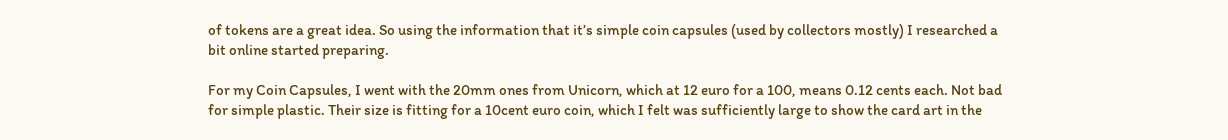of tokens are a great idea. So using the information that it’s simple coin capsules (used by collectors mostly) I researched a bit online started preparing.

For my Coin Capsules, I went with the 20mm ones from Unicorn, which at 12 euro for a 100, means 0.12 cents each. Not bad for simple plastic. Their size is fitting for a 10cent euro coin, which I felt was sufficiently large to show the card art in the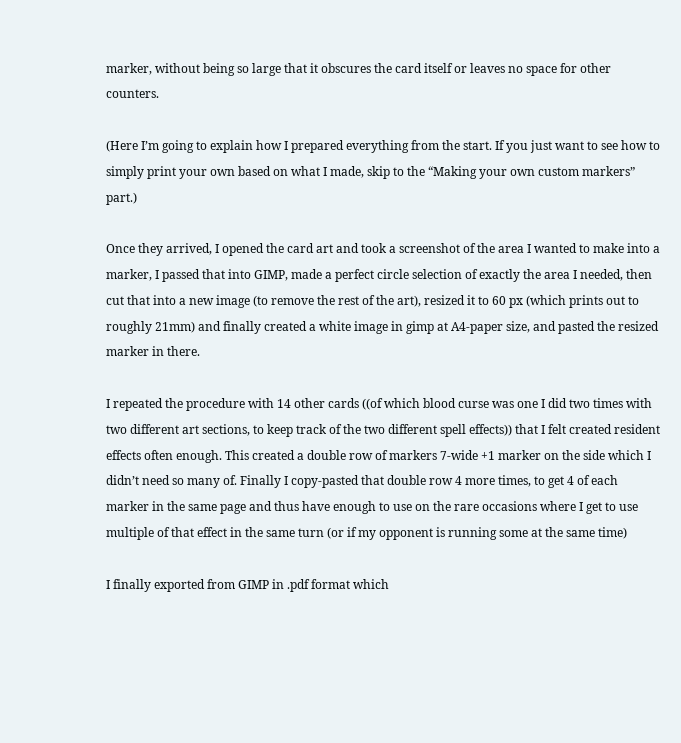marker, without being so large that it obscures the card itself or leaves no space for other counters.

(Here I’m going to explain how I prepared everything from the start. If you just want to see how to simply print your own based on what I made, skip to the “Making your own custom markers” part.)

Once they arrived, I opened the card art and took a screenshot of the area I wanted to make into a marker, I passed that into GIMP, made a perfect circle selection of exactly the area I needed, then cut that into a new image (to remove the rest of the art), resized it to 60 px (which prints out to roughly 21mm) and finally created a white image in gimp at A4-paper size, and pasted the resized marker in there.

I repeated the procedure with 14 other cards ((of which blood curse was one I did two times with two different art sections, to keep track of the two different spell effects)) that I felt created resident effects often enough. This created a double row of markers 7-wide +1 marker on the side which I didn’t need so many of. Finally I copy-pasted that double row 4 more times, to get 4 of each marker in the same page and thus have enough to use on the rare occasions where I get to use multiple of that effect in the same turn (or if my opponent is running some at the same time)

I finally exported from GIMP in .pdf format which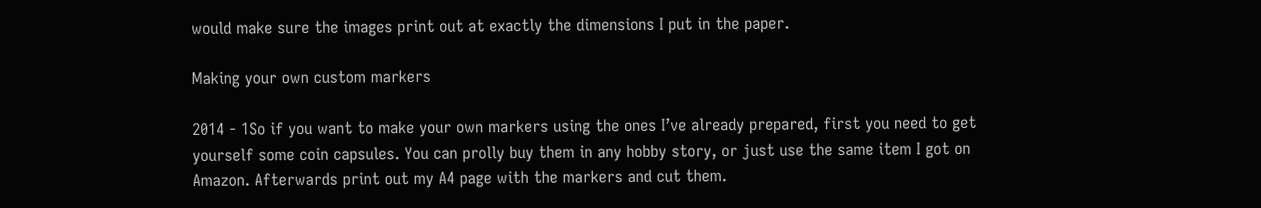would make sure the images print out at exactly the dimensions I put in the paper.

Making your own custom markers

2014 - 1So if you want to make your own markers using the ones I’ve already prepared, first you need to get yourself some coin capsules. You can prolly buy them in any hobby story, or just use the same item I got on Amazon. Afterwards print out my A4 page with the markers and cut them.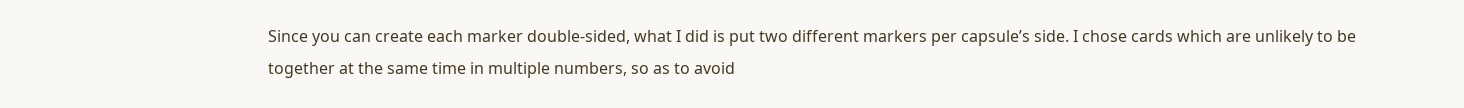Since you can create each marker double-sided, what I did is put two different markers per capsule’s side. I chose cards which are unlikely to be together at the same time in multiple numbers, so as to avoid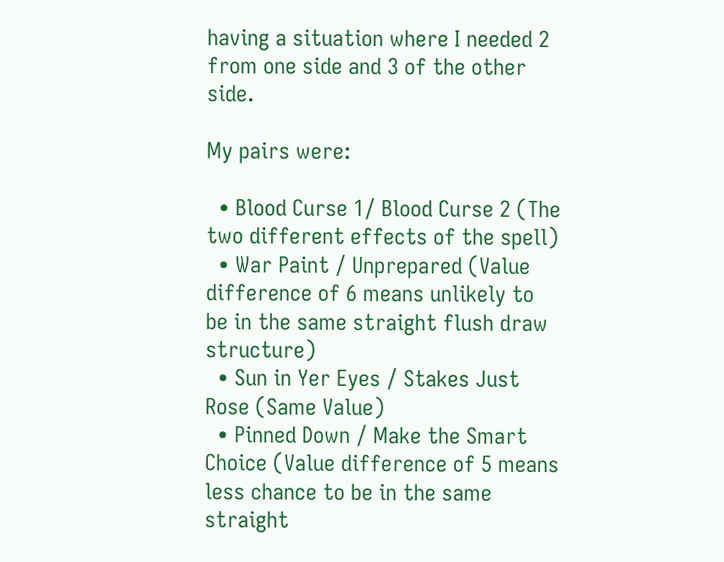having a situation where I needed 2 from one side and 3 of the other side.

My pairs were:

  • Blood Curse 1/ Blood Curse 2 (The two different effects of the spell)
  • War Paint / Unprepared (Value difference of 6 means unlikely to be in the same straight flush draw structure)
  • Sun in Yer Eyes / Stakes Just Rose (Same Value)
  • Pinned Down / Make the Smart Choice (Value difference of 5 means less chance to be in the same straight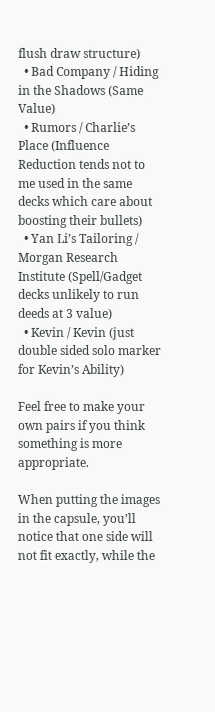flush draw structure)
  • Bad Company / Hiding in the Shadows (Same Value)
  • Rumors / Charlie’s Place (Influence Reduction tends not to me used in the same decks which care about boosting their bullets)
  • Yan Li’s Tailoring / Morgan Research Institute (Spell/Gadget decks unlikely to run deeds at 3 value)
  • Kevin / Kevin (just double sided solo marker for Kevin’s Ability)

Feel free to make your own pairs if you think something is more appropriate.

When putting the images in the capsule, you’ll notice that one side will not fit exactly, while the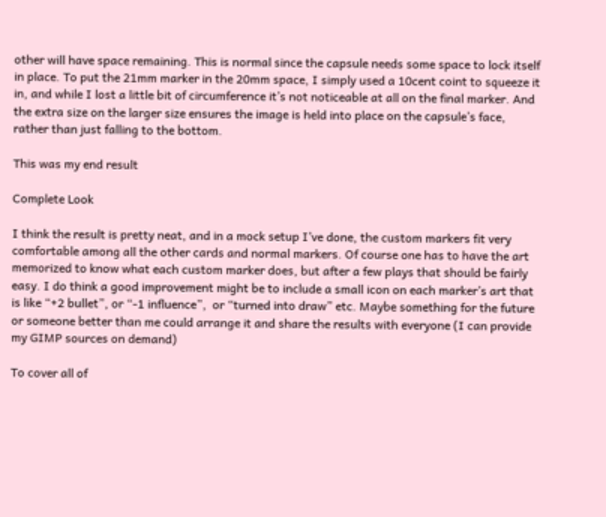other will have space remaining. This is normal since the capsule needs some space to lock itself in place. To put the 21mm marker in the 20mm space, I simply used a 10cent coint to squeeze it in, and while I lost a little bit of circumference it’s not noticeable at all on the final marker. And the extra size on the larger size ensures the image is held into place on the capsule’s face, rather than just falling to the bottom.

This was my end result

Complete Look

I think the result is pretty neat, and in a mock setup I’ve done, the custom markers fit very comfortable among all the other cards and normal markers. Of course one has to have the art memorized to know what each custom marker does, but after a few plays that should be fairly easy. I do think a good improvement might be to include a small icon on each marker’s art that is like “+2 bullet”, or “-1 influence”,  or “turned into draw” etc. Maybe something for the future or someone better than me could arrange it and share the results with everyone (I can provide my GIMP sources on demand)

To cover all of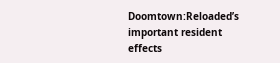Doomtown:Reloaded’s important resident effects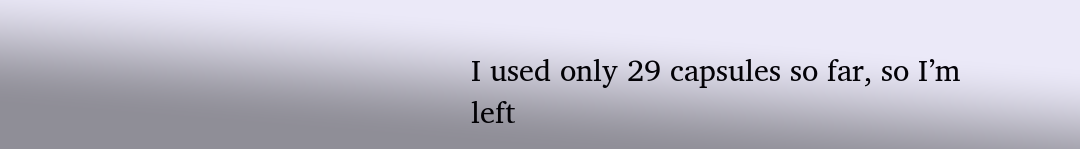I used only 29 capsules so far, so I’m left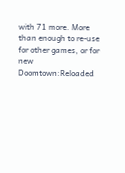with 71 more. More than enough to re-use for other games, or for new Doomtown:Reloaded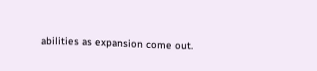abilities as expansion come out.